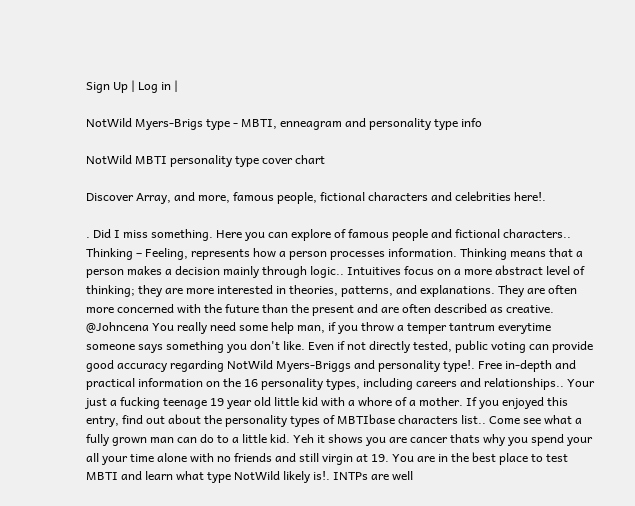Sign Up | Log in |

NotWild Myers-Brigs type - MBTI, enneagram and personality type info

NotWild MBTI personality type cover chart

Discover Array, and more, famous people, fictional characters and celebrities here!.

. Did I miss something. Here you can explore of famous people and fictional characters.. Thinking – Feeling, represents how a person processes information. Thinking means that a person makes a decision mainly through logic.. Intuitives focus on a more abstract level of thinking; they are more interested in theories, patterns, and explanations. They are often more concerned with the future than the present and are often described as creative. @Johncena You really need some help man, if you throw a temper tantrum everytime someone says something you don't like. Even if not directly tested, public voting can provide good accuracy regarding NotWild Myers-Briggs and personality type!. Free in-depth and practical information on the 16 personality types, including careers and relationships.. Your just a fucking teenage 19 year old little kid with a whore of a mother. If you enjoyed this entry, find out about the personality types of MBTIbase characters list.. Come see what a fully grown man can do to a little kid. Yeh it shows you are cancer thats why you spend your all your time alone with no friends and still virgin at 19. You are in the best place to test MBTI and learn what type NotWild likely is!. INTPs are well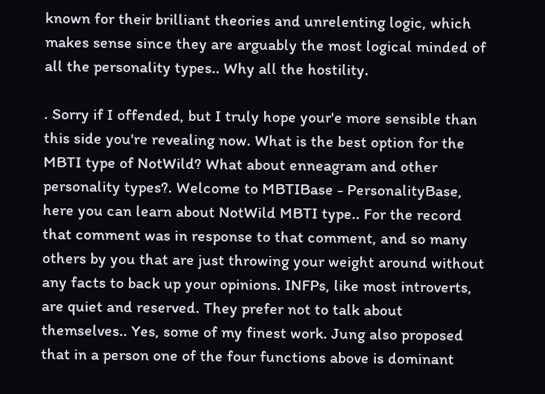known for their brilliant theories and unrelenting logic, which makes sense since they are arguably the most logical minded of all the personality types.. Why all the hostility.

. Sorry if I offended, but I truly hope your'e more sensible than this side you're revealing now. What is the best option for the MBTI type of NotWild? What about enneagram and other personality types?. Welcome to MBTIBase - PersonalityBase, here you can learn about NotWild MBTI type.. For the record that comment was in response to that comment, and so many others by you that are just throwing your weight around without any facts to back up your opinions. INFPs, like most introverts, are quiet and reserved. They prefer not to talk about themselves.. Yes, some of my finest work. Jung also proposed that in a person one of the four functions above is dominant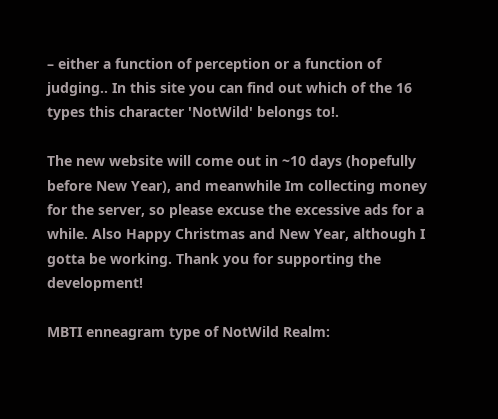– either a function of perception or a function of judging.. In this site you can find out which of the 16 types this character 'NotWild' belongs to!.

The new website will come out in ~10 days (hopefully before New Year), and meanwhile Im collecting money for the server, so please excuse the excessive ads for a while. Also Happy Christmas and New Year, although I gotta be working. Thank you for supporting the development!

MBTI enneagram type of NotWild Realm: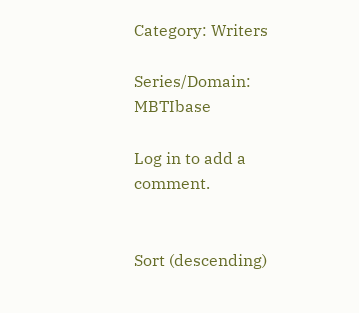Category: Writers

Series/Domain: MBTIbase

Log in to add a comment.


Sort (descending)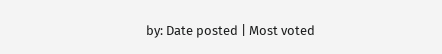by: Date posted | Most voted